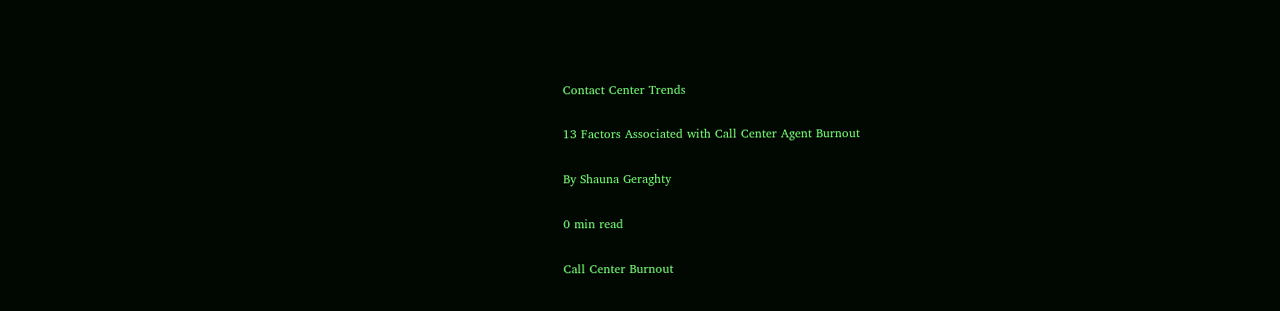Contact Center Trends

13 Factors Associated with Call Center Agent Burnout

By Shauna Geraghty

0 min read

Call Center Burnout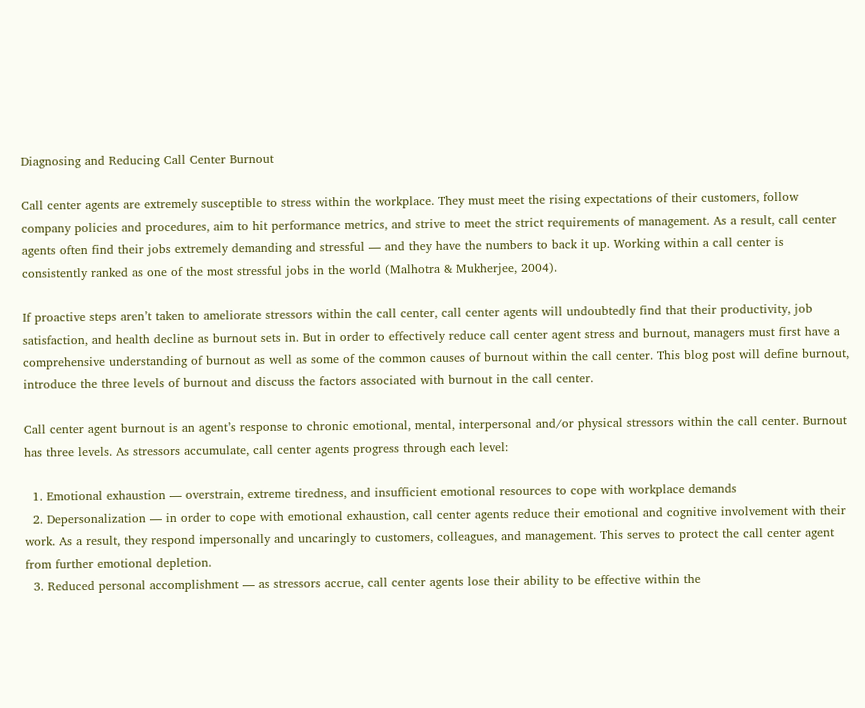Diagnosing and Reducing Call Center Burnout

Call center agents are extremely susceptible to stress within the workplace. They must meet the rising expectations of their customers, follow company policies and procedures, aim to hit performance metrics, and strive to meet the strict requirements of management. As a result, call center agents often find their jobs extremely demanding and stressful — and they have the numbers to back it up. Working within a call center is consistently ranked as one of the most stressful jobs in the world (Malhotra & Mukherjee, 2004).

If proactive steps aren’t taken to ameliorate stressors within the call center, call center agents will undoubtedly find that their productivity, job satisfaction, and health decline as burnout sets in. But in order to effectively reduce call center agent stress and burnout, managers must first have a comprehensive understanding of burnout as well as some of the common causes of burnout within the call center. This blog post will define burnout, introduce the three levels of burnout and discuss the factors associated with burnout in the call center.

Call center agent burnout is an agent’s response to chronic emotional, mental, interpersonal and/or physical stressors within the call center. Burnout has three levels. As stressors accumulate, call center agents progress through each level:

  1. Emotional exhaustion — overstrain, extreme tiredness, and insufficient emotional resources to cope with workplace demands
  2. Depersonalization — in order to cope with emotional exhaustion, call center agents reduce their emotional and cognitive involvement with their work. As a result, they respond impersonally and uncaringly to customers, colleagues, and management. This serves to protect the call center agent from further emotional depletion.
  3. Reduced personal accomplishment — as stressors accrue, call center agents lose their ability to be effective within the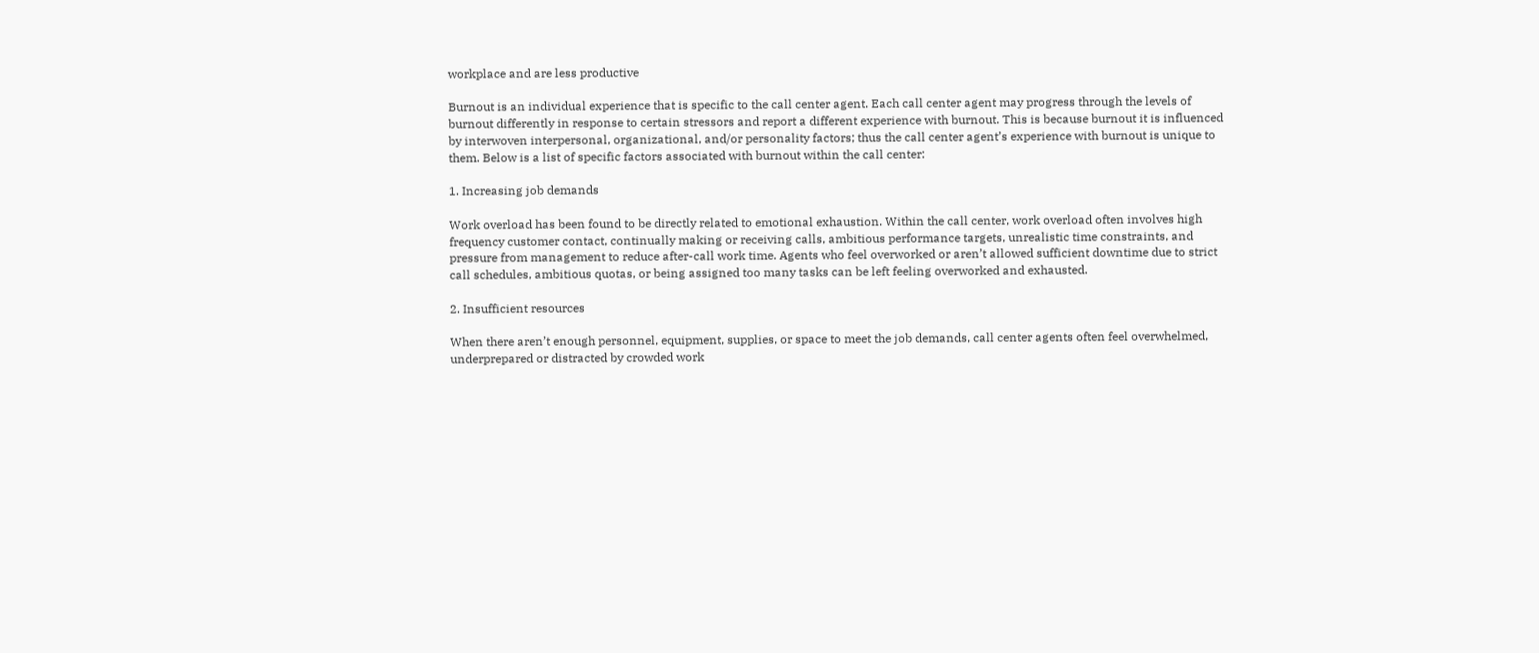workplace and are less productive

Burnout is an individual experience that is specific to the call center agent. Each call center agent may progress through the levels of burnout differently in response to certain stressors and report a different experience with burnout. This is because burnout it is influenced by interwoven interpersonal, organizational, and/or personality factors; thus the call center agent’s experience with burnout is unique to them. Below is a list of specific factors associated with burnout within the call center:

1. Increasing job demands

Work overload has been found to be directly related to emotional exhaustion. Within the call center, work overload often involves high frequency customer contact, continually making or receiving calls, ambitious performance targets, unrealistic time constraints, and pressure from management to reduce after-call work time. Agents who feel overworked or aren’t allowed sufficient downtime due to strict call schedules, ambitious quotas, or being assigned too many tasks can be left feeling overworked and exhausted.

2. Insufficient resources

When there aren’t enough personnel, equipment, supplies, or space to meet the job demands, call center agents often feel overwhelmed, underprepared or distracted by crowded work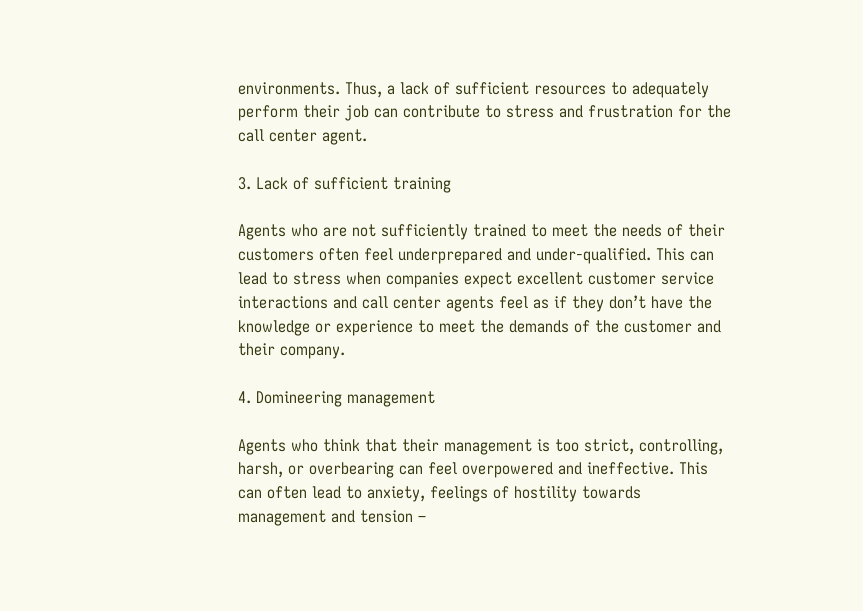environments. Thus, a lack of sufficient resources to adequately perform their job can contribute to stress and frustration for the call center agent.

3. Lack of sufficient training

Agents who are not sufficiently trained to meet the needs of their customers often feel underprepared and under-qualified. This can lead to stress when companies expect excellent customer service interactions and call center agents feel as if they don’t have the knowledge or experience to meet the demands of the customer and their company.

4. Domineering management

Agents who think that their management is too strict, controlling, harsh, or overbearing can feel overpowered and ineffective. This can often lead to anxiety, feelings of hostility towards management and tension –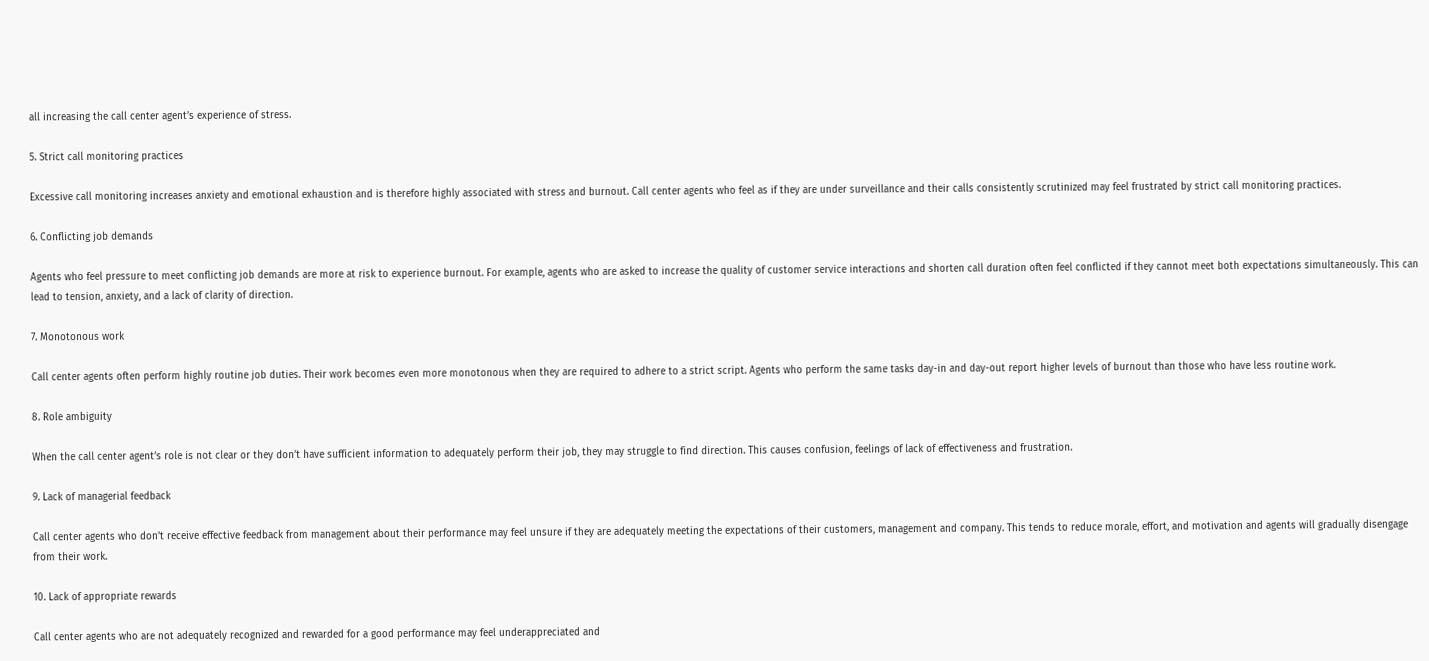all increasing the call center agent’s experience of stress.

5. Strict call monitoring practices

Excessive call monitoring increases anxiety and emotional exhaustion and is therefore highly associated with stress and burnout. Call center agents who feel as if they are under surveillance and their calls consistently scrutinized may feel frustrated by strict call monitoring practices.

6. Conflicting job demands

Agents who feel pressure to meet conflicting job demands are more at risk to experience burnout. For example, agents who are asked to increase the quality of customer service interactions and shorten call duration often feel conflicted if they cannot meet both expectations simultaneously. This can lead to tension, anxiety, and a lack of clarity of direction.

7. Monotonous work

Call center agents often perform highly routine job duties. Their work becomes even more monotonous when they are required to adhere to a strict script. Agents who perform the same tasks day-in and day-out report higher levels of burnout than those who have less routine work.

8. Role ambiguity

When the call center agent’s role is not clear or they don’t have sufficient information to adequately perform their job, they may struggle to find direction. This causes confusion, feelings of lack of effectiveness and frustration.

9. Lack of managerial feedback

Call center agents who don’t receive effective feedback from management about their performance may feel unsure if they are adequately meeting the expectations of their customers, management and company. This tends to reduce morale, effort, and motivation and agents will gradually disengage from their work.

10. Lack of appropriate rewards

Call center agents who are not adequately recognized and rewarded for a good performance may feel underappreciated and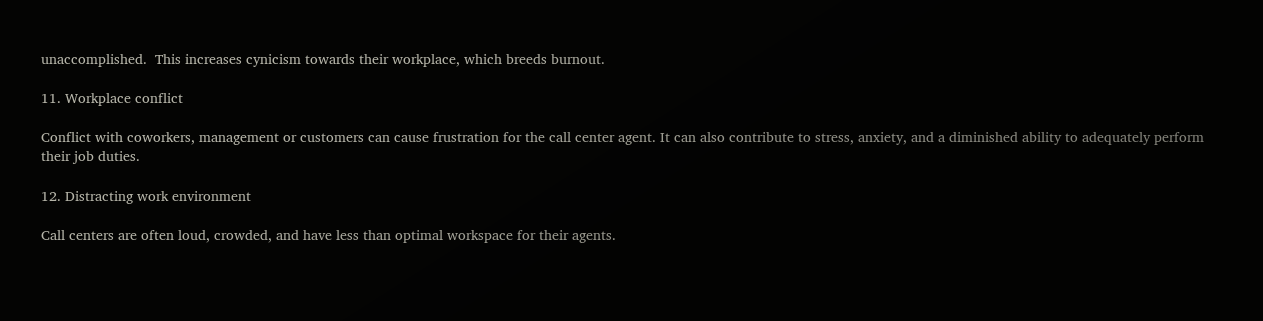unaccomplished.  This increases cynicism towards their workplace, which breeds burnout.

11. Workplace conflict

Conflict with coworkers, management or customers can cause frustration for the call center agent. It can also contribute to stress, anxiety, and a diminished ability to adequately perform their job duties.

12. Distracting work environment

Call centers are often loud, crowded, and have less than optimal workspace for their agents.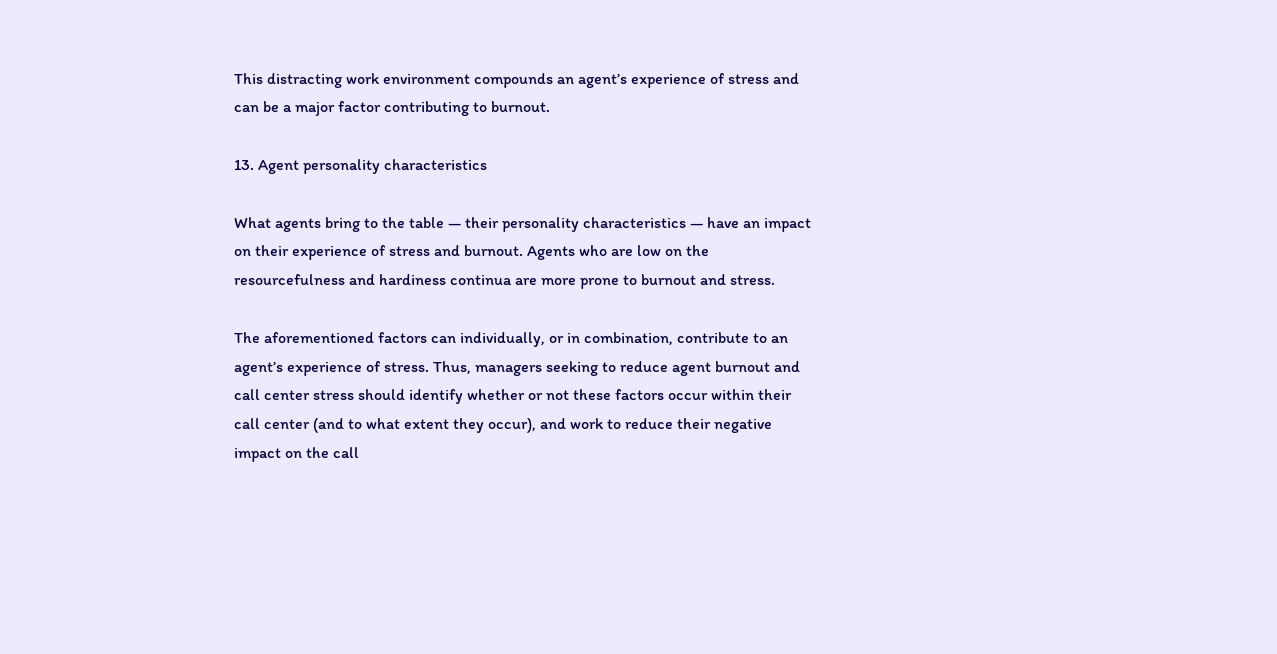This distracting work environment compounds an agent’s experience of stress and can be a major factor contributing to burnout.

13. Agent personality characteristics

What agents bring to the table — their personality characteristics — have an impact on their experience of stress and burnout. Agents who are low on the resourcefulness and hardiness continua are more prone to burnout and stress.

The aforementioned factors can individually, or in combination, contribute to an agent’s experience of stress. Thus, managers seeking to reduce agent burnout and call center stress should identify whether or not these factors occur within their call center (and to what extent they occur), and work to reduce their negative impact on the call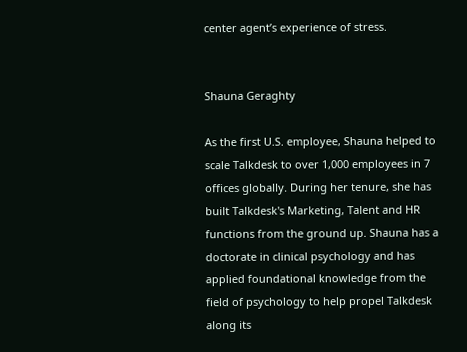center agent’s experience of stress.


Shauna Geraghty

As the first U.S. employee, Shauna helped to scale Talkdesk to over 1,000 employees in 7 offices globally. During her tenure, she has built Talkdesk's Marketing, Talent and HR functions from the ground up. Shauna has a doctorate in clinical psychology and has applied foundational knowledge from the field of psychology to help propel Talkdesk along its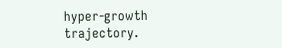hyper-growth trajectory.